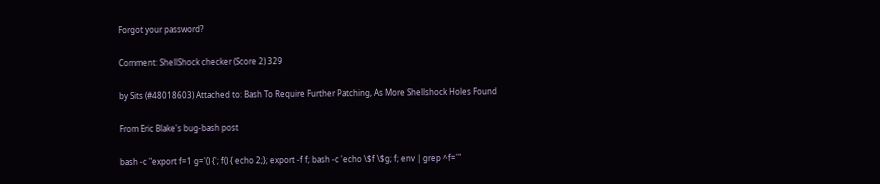Forgot your password?

Comment: ShellShock checker (Score 2) 329

by Sits (#48018603) Attached to: Bash To Require Further Patching, As More Shellshock Holes Found

From Eric Blake's bug-bash post

bash -c "export f=1 g='() {'; f() { echo 2;}; export -f f; bash -c 'echo \$f \$g; f; env | grep ^f='"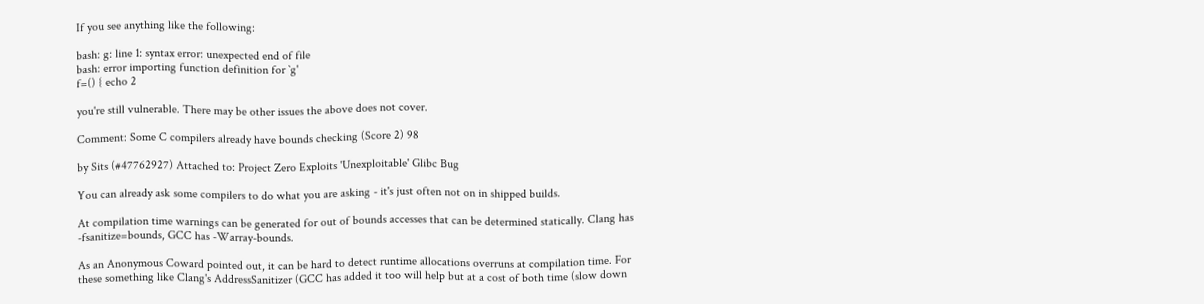If you see anything like the following:

bash: g: line 1: syntax error: unexpected end of file
bash: error importing function definition for `g'
f=() { echo 2

you're still vulnerable. There may be other issues the above does not cover.

Comment: Some C compilers already have bounds checking (Score 2) 98

by Sits (#47762927) Attached to: Project Zero Exploits 'Unexploitable' Glibc Bug

You can already ask some compilers to do what you are asking - it's just often not on in shipped builds.

At compilation time warnings can be generated for out of bounds accesses that can be determined statically. Clang has -fsanitize=bounds, GCC has -Warray-bounds.

As an Anonymous Coward pointed out, it can be hard to detect runtime allocations overruns at compilation time. For these something like Clang's AddressSanitizer (GCC has added it too will help but at a cost of both time (slow down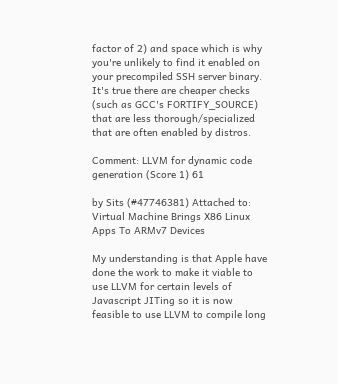factor of 2) and space which is why you're unlikely to find it enabled on your precompiled SSH server binary. It's true there are cheaper checks (such as GCC's FORTIFY_SOURCE) that are less thorough/specialized that are often enabled by distros.

Comment: LLVM for dynamic code generation (Score 1) 61

by Sits (#47746381) Attached to: Virtual Machine Brings X86 Linux Apps To ARMv7 Devices

My understanding is that Apple have done the work to make it viable to use LLVM for certain levels of Javascript JITing so it is now feasible to use LLVM to compile long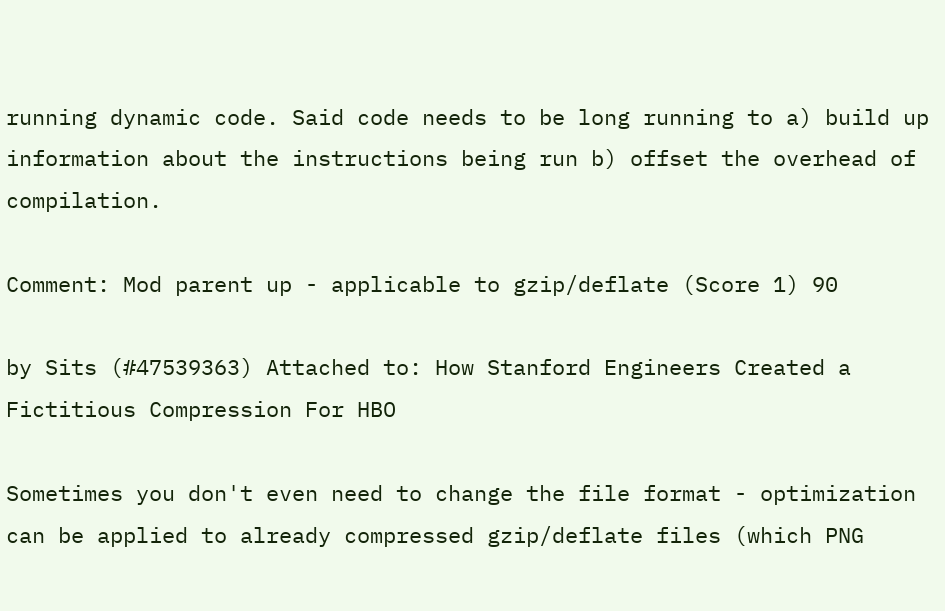running dynamic code. Said code needs to be long running to a) build up information about the instructions being run b) offset the overhead of compilation.

Comment: Mod parent up - applicable to gzip/deflate (Score 1) 90

by Sits (#47539363) Attached to: How Stanford Engineers Created a Fictitious Compression For HBO

Sometimes you don't even need to change the file format - optimization can be applied to already compressed gzip/deflate files (which PNG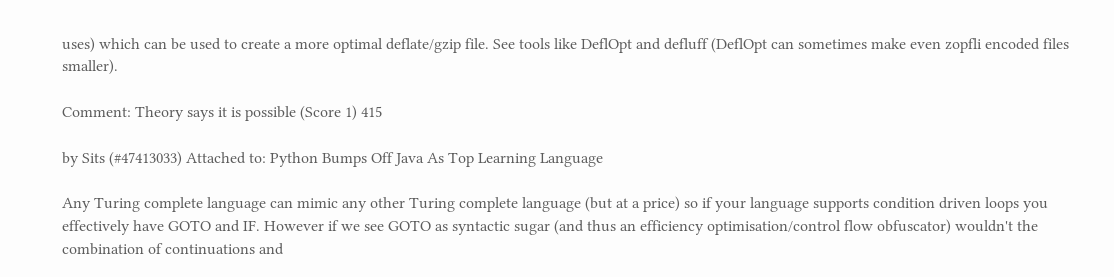uses) which can be used to create a more optimal deflate/gzip file. See tools like DeflOpt and defluff (DeflOpt can sometimes make even zopfli encoded files smaller).

Comment: Theory says it is possible (Score 1) 415

by Sits (#47413033) Attached to: Python Bumps Off Java As Top Learning Language

Any Turing complete language can mimic any other Turing complete language (but at a price) so if your language supports condition driven loops you effectively have GOTO and IF. However if we see GOTO as syntactic sugar (and thus an efficiency optimisation/control flow obfuscator) wouldn't the combination of continuations and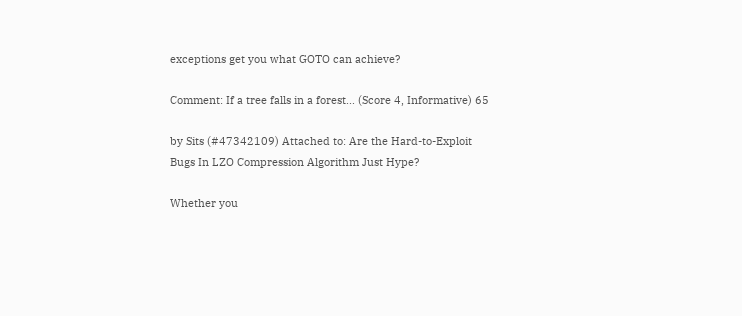exceptions get you what GOTO can achieve?

Comment: If a tree falls in a forest... (Score 4, Informative) 65

by Sits (#47342109) Attached to: Are the Hard-to-Exploit Bugs In LZO Compression Algorithm Just Hype?

Whether you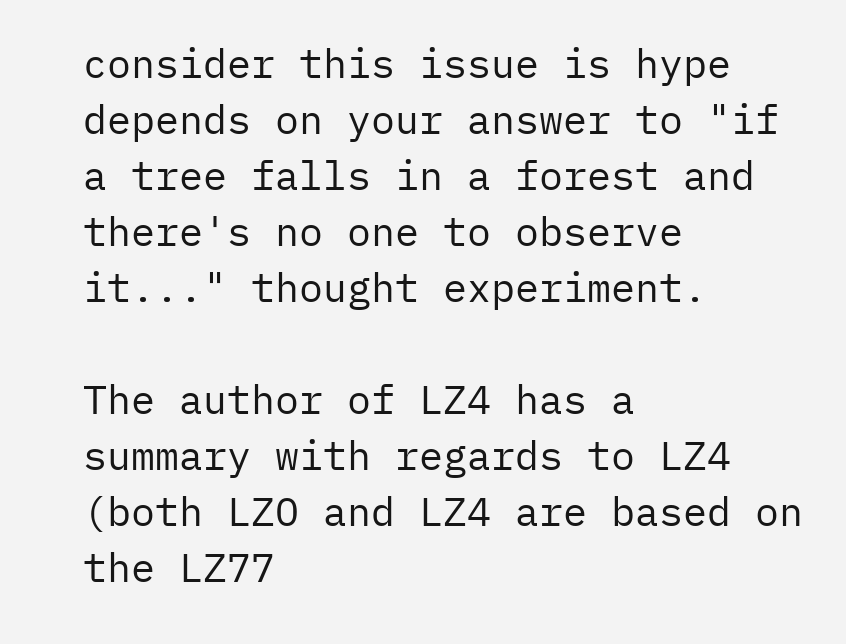consider this issue is hype depends on your answer to "if a tree falls in a forest and there's no one to observe it..." thought experiment.

The author of LZ4 has a summary with regards to LZ4 (both LZO and LZ4 are based on the LZ77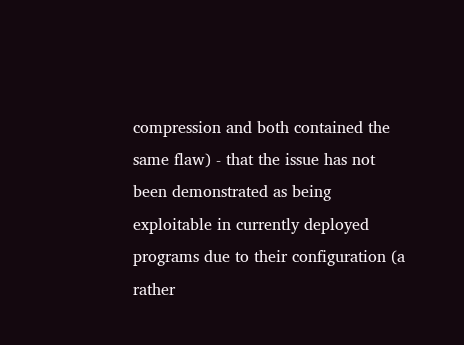compression and both contained the same flaw) - that the issue has not been demonstrated as being exploitable in currently deployed programs due to their configuration (a rather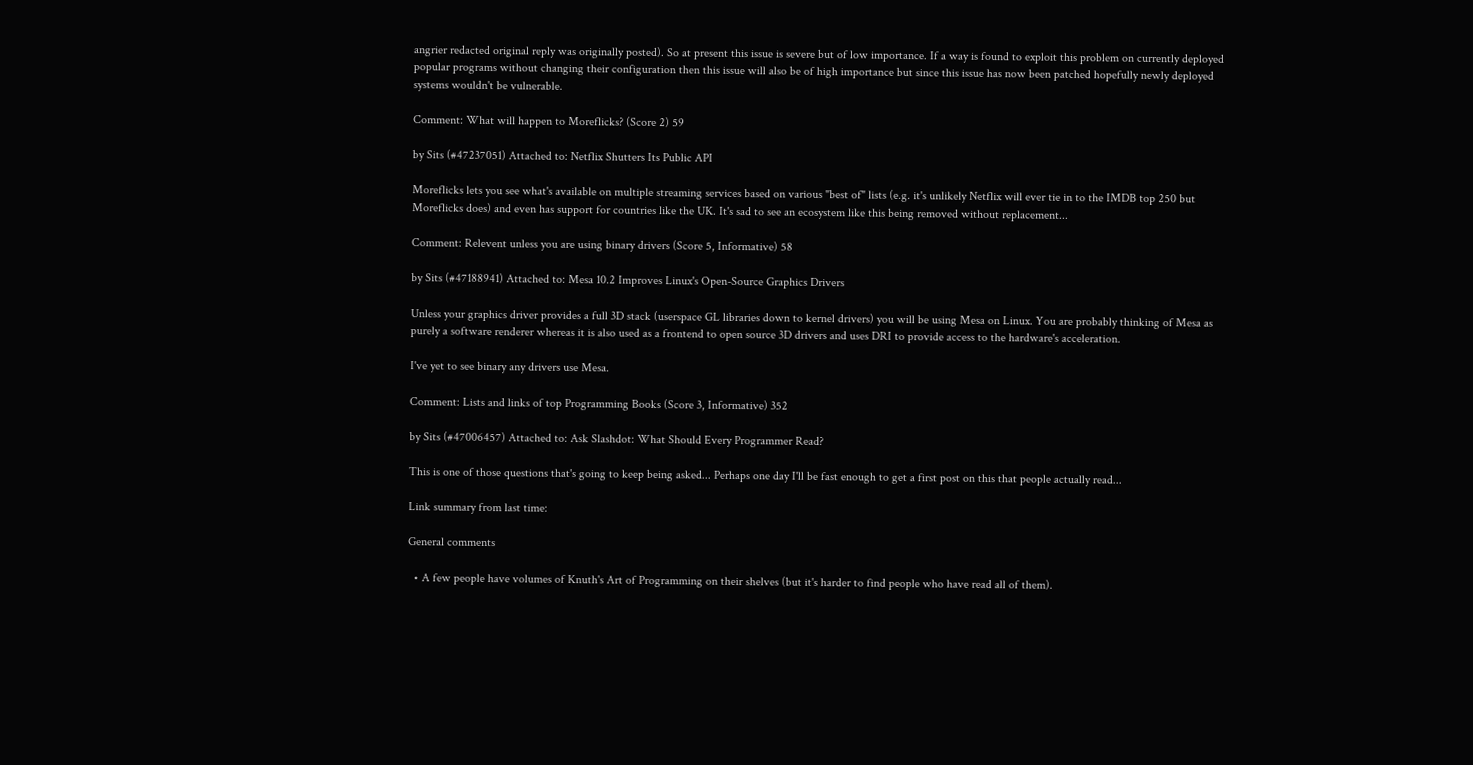angrier redacted original reply was originally posted). So at present this issue is severe but of low importance. If a way is found to exploit this problem on currently deployed popular programs without changing their configuration then this issue will also be of high importance but since this issue has now been patched hopefully newly deployed systems wouldn't be vulnerable.

Comment: What will happen to Moreflicks? (Score 2) 59

by Sits (#47237051) Attached to: Netflix Shutters Its Public API

Moreflicks lets you see what's available on multiple streaming services based on various "best of" lists (e.g. it's unlikely Netflix will ever tie in to the IMDB top 250 but Moreflicks does) and even has support for countries like the UK. It's sad to see an ecosystem like this being removed without replacement...

Comment: Relevent unless you are using binary drivers (Score 5, Informative) 58

by Sits (#47188941) Attached to: Mesa 10.2 Improves Linux's Open-Source Graphics Drivers

Unless your graphics driver provides a full 3D stack (userspace GL libraries down to kernel drivers) you will be using Mesa on Linux. You are probably thinking of Mesa as purely a software renderer whereas it is also used as a frontend to open source 3D drivers and uses DRI to provide access to the hardware's acceleration.

I've yet to see binary any drivers use Mesa.

Comment: Lists and links of top Programming Books (Score 3, Informative) 352

by Sits (#47006457) Attached to: Ask Slashdot: What Should Every Programmer Read?

This is one of those questions that's going to keep being asked... Perhaps one day I'll be fast enough to get a first post on this that people actually read...

Link summary from last time:

General comments

  • A few people have volumes of Knuth's Art of Programming on their shelves (but it's harder to find people who have read all of them).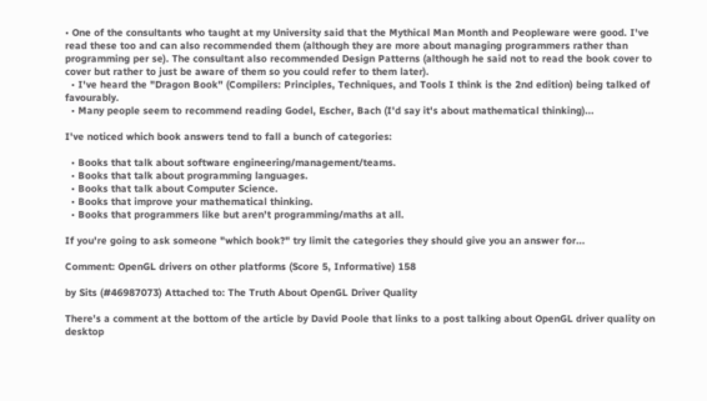• One of the consultants who taught at my University said that the Mythical Man Month and Peopleware were good. I've read these too and can also recommended them (although they are more about managing programmers rather than programming per se). The consultant also recommended Design Patterns (although he said not to read the book cover to cover but rather to just be aware of them so you could refer to them later).
  • I've heard the "Dragon Book" (Compilers: Principles, Techniques, and Tools I think is the 2nd edition) being talked of favourably.
  • Many people seem to recommend reading Godel, Escher, Bach (I'd say it's about mathematical thinking)...

I've noticed which book answers tend to fall a bunch of categories:

  • Books that talk about software engineering/management/teams.
  • Books that talk about programming languages.
  • Books that talk about Computer Science.
  • Books that improve your mathematical thinking.
  • Books that programmers like but aren't programming/maths at all.

If you're going to ask someone "which book?" try limit the categories they should give you an answer for...

Comment: OpenGL drivers on other platforms (Score 5, Informative) 158

by Sits (#46987073) Attached to: The Truth About OpenGL Driver Quality

There's a comment at the bottom of the article by David Poole that links to a post talking about OpenGL driver quality on desktop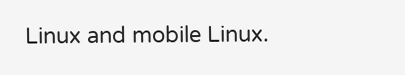Linux and mobile Linux.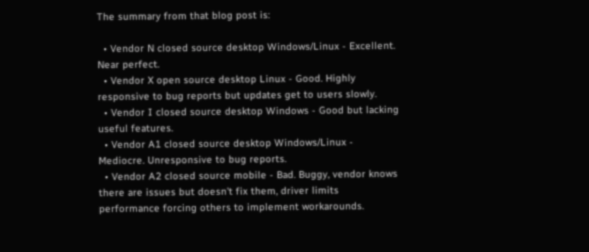The summary from that blog post is:

  • Vendor N closed source desktop Windows/Linux - Excellent. Near perfect.
  • Vendor X open source desktop Linux - Good. Highly responsive to bug reports but updates get to users slowly.
  • Vendor I closed source desktop Windows - Good but lacking useful features.
  • Vendor A1 closed source desktop Windows/Linux - Mediocre. Unresponsive to bug reports.
  • Vendor A2 closed source mobile - Bad. Buggy, vendor knows there are issues but doesn't fix them, driver limits performance forcing others to implement workarounds.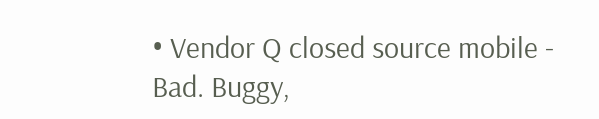• Vendor Q closed source mobile - Bad. Buggy,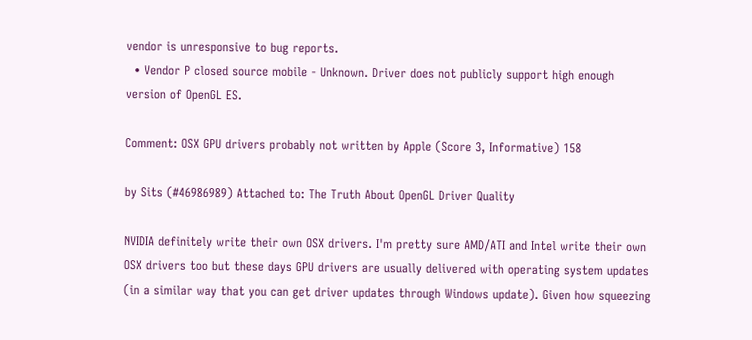vendor is unresponsive to bug reports.
  • Vendor P closed source mobile - Unknown. Driver does not publicly support high enough version of OpenGL ES.

Comment: OSX GPU drivers probably not written by Apple (Score 3, Informative) 158

by Sits (#46986989) Attached to: The Truth About OpenGL Driver Quality

NVIDIA definitely write their own OSX drivers. I'm pretty sure AMD/ATI and Intel write their own OSX drivers too but these days GPU drivers are usually delivered with operating system updates (in a similar way that you can get driver updates through Windows update). Given how squeezing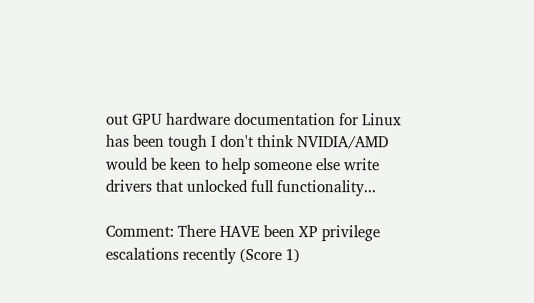out GPU hardware documentation for Linux has been tough I don't think NVIDIA/AMD would be keen to help someone else write drivers that unlocked full functionality...

Comment: There HAVE been XP privilege escalations recently (Score 1)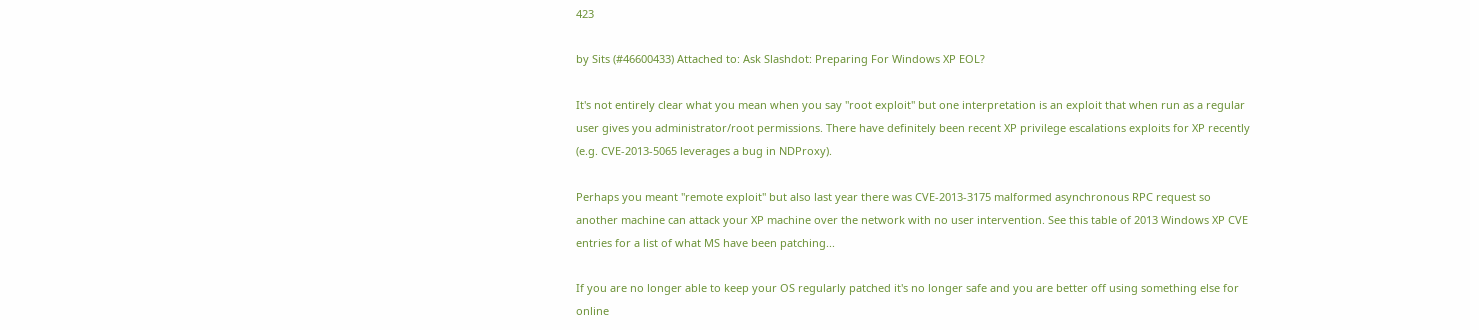423

by Sits (#46600433) Attached to: Ask Slashdot: Preparing For Windows XP EOL?

It's not entirely clear what you mean when you say "root exploit" but one interpretation is an exploit that when run as a regular user gives you administrator/root permissions. There have definitely been recent XP privilege escalations exploits for XP recently (e.g. CVE-2013-5065 leverages a bug in NDProxy).

Perhaps you meant "remote exploit" but also last year there was CVE-2013-3175 malformed asynchronous RPC request so another machine can attack your XP machine over the network with no user intervention. See this table of 2013 Windows XP CVE entries for a list of what MS have been patching...

If you are no longer able to keep your OS regularly patched it's no longer safe and you are better off using something else for online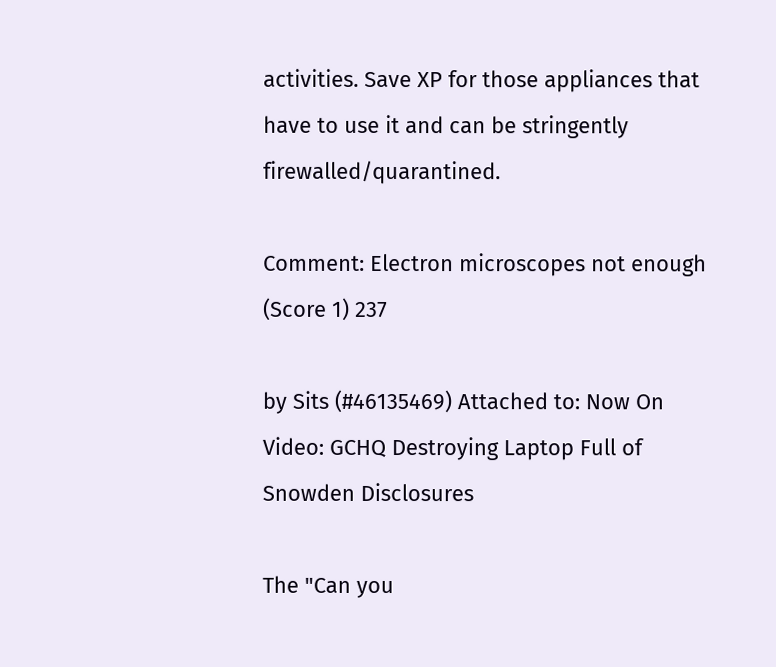activities. Save XP for those appliances that have to use it and can be stringently firewalled/quarantined.

Comment: Electron microscopes not enough (Score 1) 237

by Sits (#46135469) Attached to: Now On Video: GCHQ Destroying Laptop Full of Snowden Disclosures

The "Can you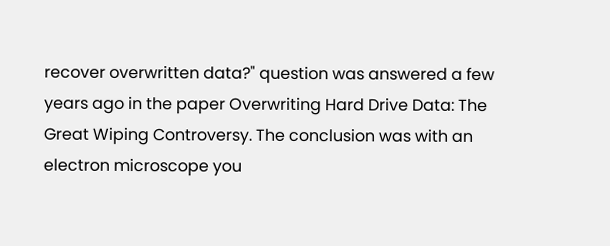recover overwritten data?" question was answered a few years ago in the paper Overwriting Hard Drive Data: The Great Wiping Controversy. The conclusion was with an electron microscope you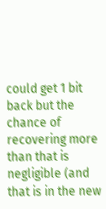could get 1 bit back but the chance of recovering more than that is negligible (and that is in the new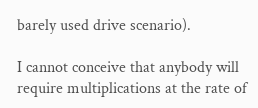barely used drive scenario).

I cannot conceive that anybody will require multiplications at the rate of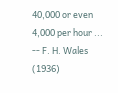40,000 or even 4,000 per hour ... -- F. H. Wales (1936)